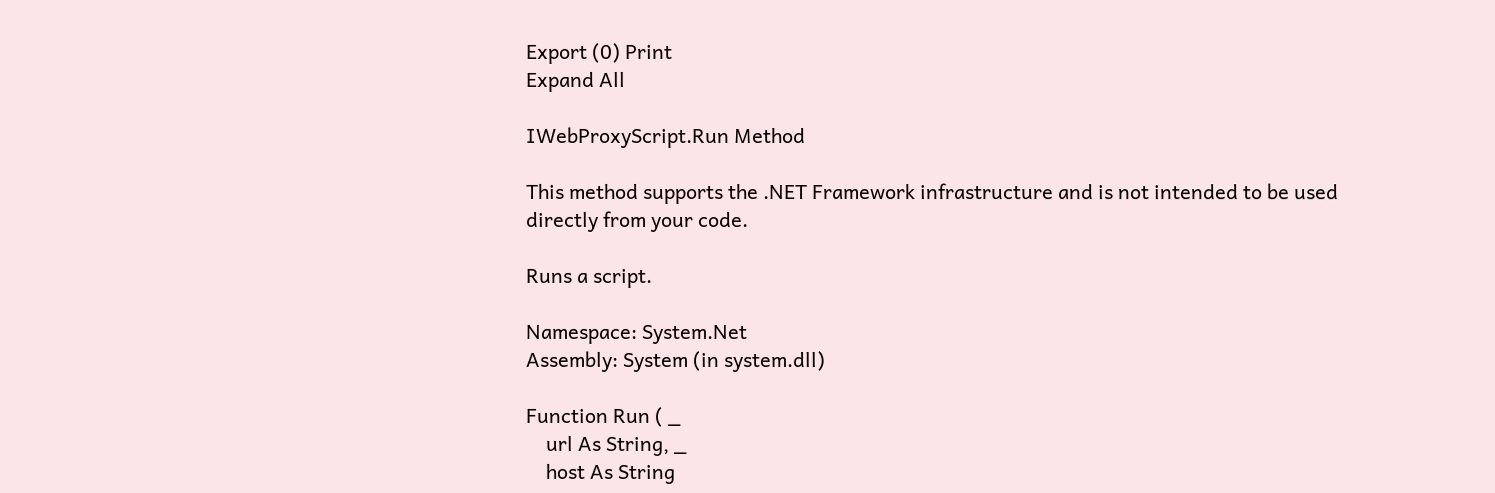Export (0) Print
Expand All

IWebProxyScript.Run Method

This method supports the .NET Framework infrastructure and is not intended to be used directly from your code.

Runs a script.

Namespace: System.Net
Assembly: System (in system.dll)

Function Run ( _
    url As String, _
    host As String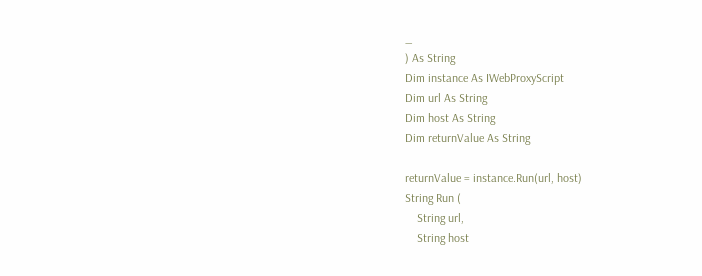_
) As String
Dim instance As IWebProxyScript
Dim url As String
Dim host As String
Dim returnValue As String

returnValue = instance.Run(url, host)
String Run (
    String url,
    String host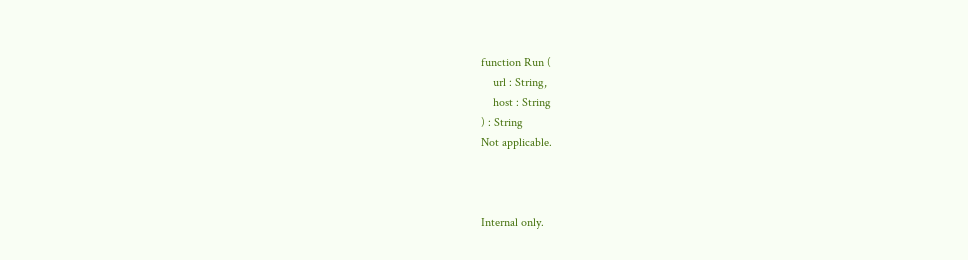function Run (
    url : String,
    host : String
) : String
Not applicable.



Internal only.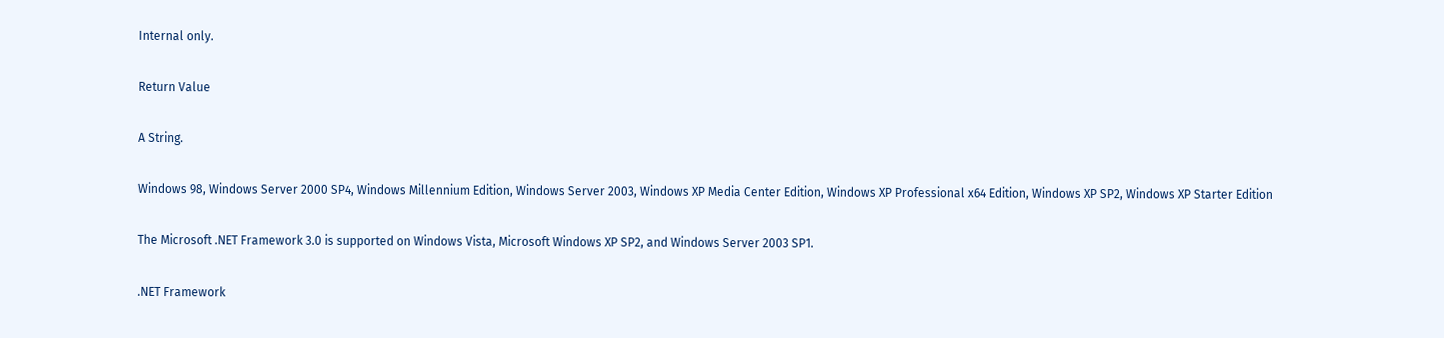Internal only.

Return Value

A String.

Windows 98, Windows Server 2000 SP4, Windows Millennium Edition, Windows Server 2003, Windows XP Media Center Edition, Windows XP Professional x64 Edition, Windows XP SP2, Windows XP Starter Edition

The Microsoft .NET Framework 3.0 is supported on Windows Vista, Microsoft Windows XP SP2, and Windows Server 2003 SP1.

.NET Framework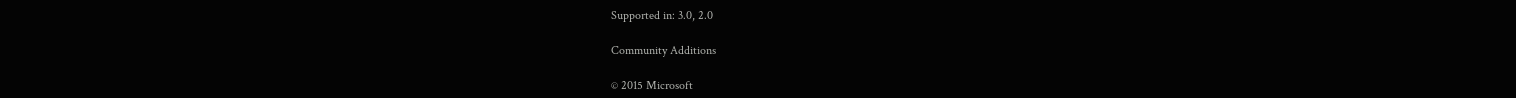Supported in: 3.0, 2.0

Community Additions

© 2015 Microsoft